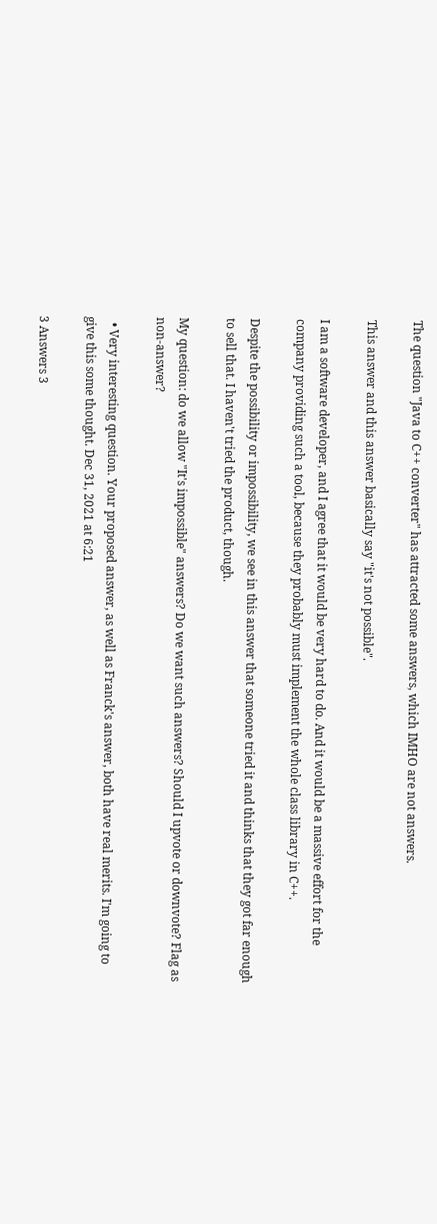The question "Java to C++ converter" has attracted some answers, which IMHO are not answers.

This answer and this answer basically say "it's not possible".

I am a software developer, and I agree that it would be very hard to do. And it would be a massive effort for the company providing such a tool, because they probably must implement the whole class library in C++.

Despite the possibility or impossibility, we see in this answer that someone tried it and thinks that they got far enough to sell that. I haven't tried the product, though.

My question: do we allow "It's impossible" answers? Do we want such answers? Should I upvote or downvote? Flag as non-answer?

  • Very interesting question. Your proposed answer, as well as Franck's answer, both have real merits. I'm going to give this some thought. Dec 31, 2021 at 6:21

3 Answers 3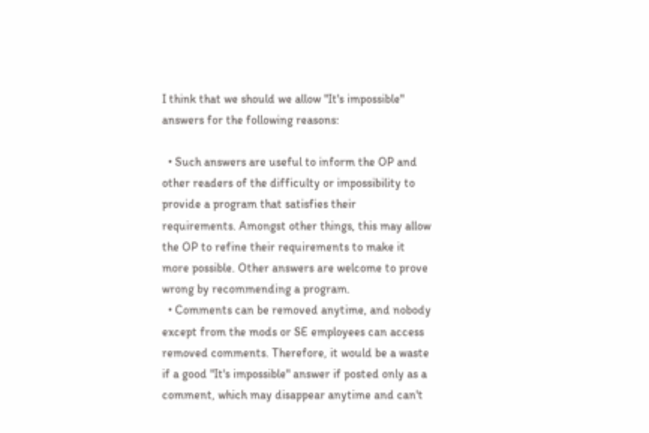I think that we should we allow "It's impossible" answers for the following reasons:

  • Such answers are useful to inform the OP and other readers of the difficulty or impossibility to provide a program that satisfies their requirements. Amongst other things, this may allow the OP to refine their requirements to make it more possible. Other answers are welcome to prove wrong by recommending a program.
  • Comments can be removed anytime, and nobody except from the mods or SE employees can access removed comments. Therefore, it would be a waste if a good "It's impossible" answer if posted only as a comment, which may disappear anytime and can't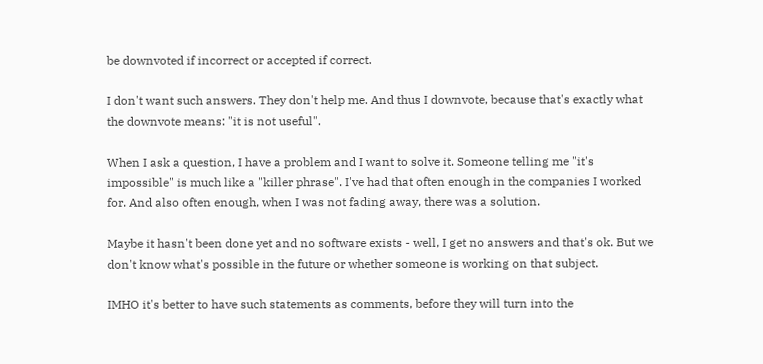be downvoted if incorrect or accepted if correct.

I don't want such answers. They don't help me. And thus I downvote, because that's exactly what the downvote means: "it is not useful".

When I ask a question, I have a problem and I want to solve it. Someone telling me "it's impossible" is much like a "killer phrase". I've had that often enough in the companies I worked for. And also often enough, when I was not fading away, there was a solution.

Maybe it hasn't been done yet and no software exists - well, I get no answers and that's ok. But we don't know what's possible in the future or whether someone is working on that subject.

IMHO it's better to have such statements as comments, before they will turn into the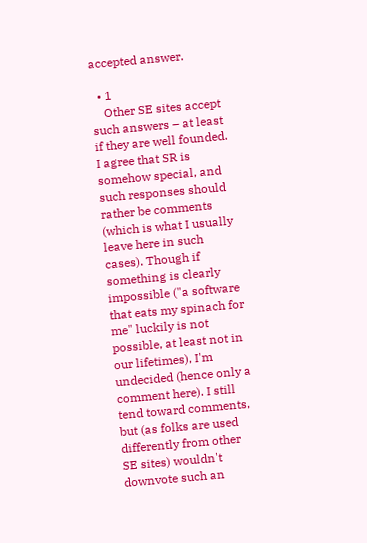accepted answer.

  • 1
    Other SE sites accept such answers – at least if they are well founded. I agree that SR is somehow special, and such responses should rather be comments (which is what I usually leave here in such cases). Though if something is clearly impossible ("a software that eats my spinach for me" luckily is not possible, at least not in our lifetimes), I'm undecided (hence only a comment here). I still tend toward comments, but (as folks are used differently from other SE sites) wouldn't downvote such an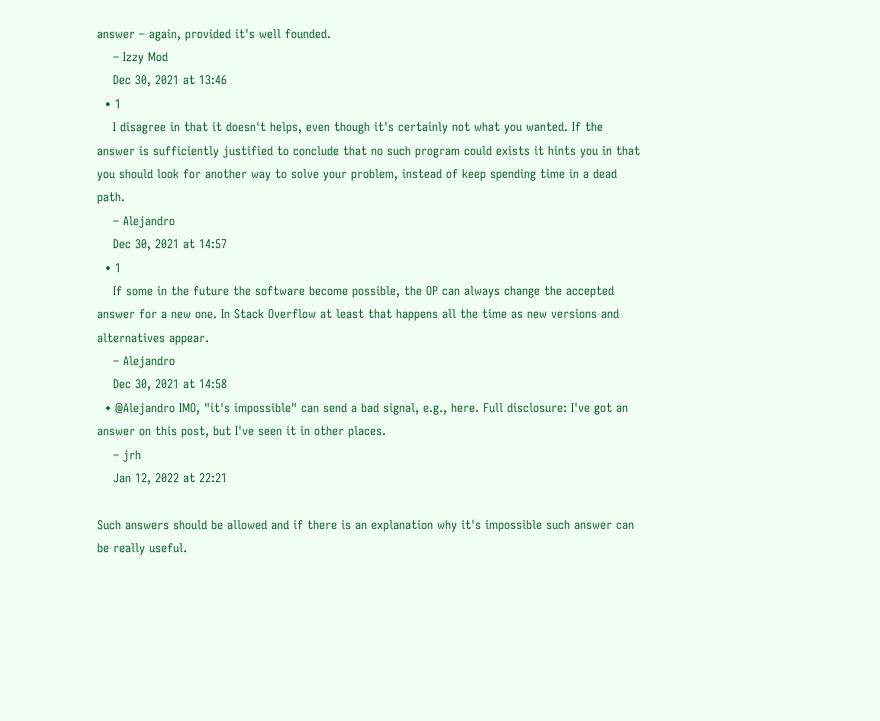answer – again, provided it's well founded.
    – Izzy Mod
    Dec 30, 2021 at 13:46
  • 1
    I disagree in that it doesn't helps, even though it's certainly not what you wanted. If the answer is sufficiently justified to conclude that no such program could exists it hints you in that you should look for another way to solve your problem, instead of keep spending time in a dead path.
    – Alejandro
    Dec 30, 2021 at 14:57
  • 1
    If some in the future the software become possible, the OP can always change the accepted answer for a new one. In Stack Overflow at least that happens all the time as new versions and alternatives appear.
    – Alejandro
    Dec 30, 2021 at 14:58
  • @Alejandro IMO, "it's impossible" can send a bad signal, e.g., here. Full disclosure: I've got an answer on this post, but I've seen it in other places.
    – jrh
    Jan 12, 2022 at 22:21

Such answers should be allowed and if there is an explanation why it's impossible such answer can be really useful.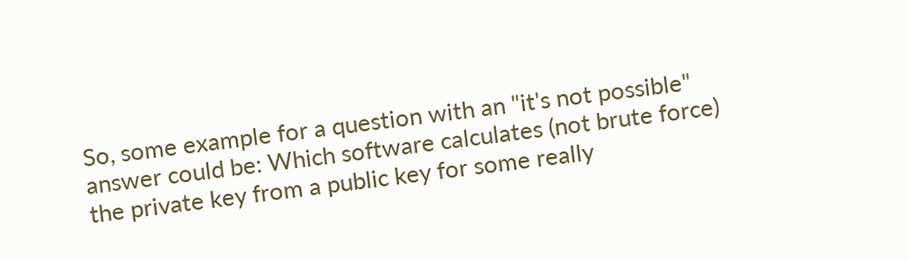So, some example for a question with an "it's not possible" answer could be: Which software calculates (not brute force) the private key from a public key for some really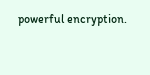powerful encryption.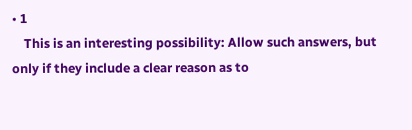• 1
    This is an interesting possibility: Allow such answers, but only if they include a clear reason as to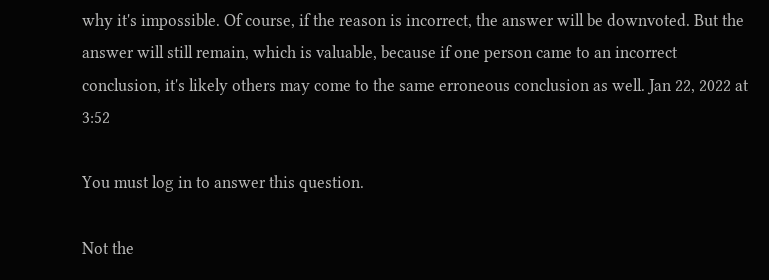why it's impossible. Of course, if the reason is incorrect, the answer will be downvoted. But the answer will still remain, which is valuable, because if one person came to an incorrect conclusion, it's likely others may come to the same erroneous conclusion as well. Jan 22, 2022 at 3:52

You must log in to answer this question.

Not the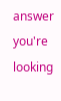answer you're looking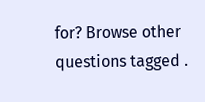for? Browse other questions tagged .